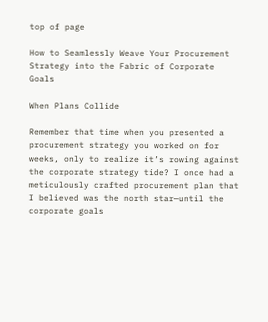top of page

How to Seamlessly Weave Your Procurement Strategy into the Fabric of Corporate Goals

When Plans Collide

Remember that time when you presented a procurement strategy you worked on for weeks, only to realize it’s rowing against the corporate strategy tide? I once had a meticulously crafted procurement plan that I believed was the north star—until the corporate goals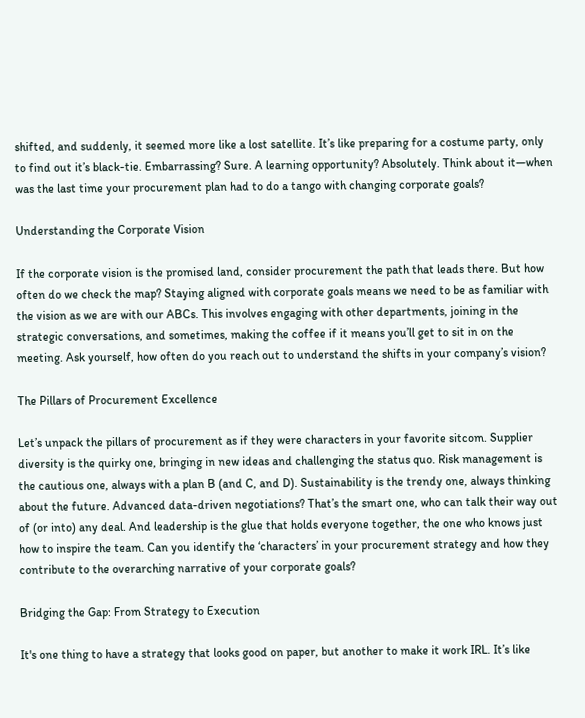shifted, and suddenly, it seemed more like a lost satellite. It’s like preparing for a costume party, only to find out it’s black-tie. Embarrassing? Sure. A learning opportunity? Absolutely. Think about it—when was the last time your procurement plan had to do a tango with changing corporate goals?

Understanding the Corporate Vision

If the corporate vision is the promised land, consider procurement the path that leads there. But how often do we check the map? Staying aligned with corporate goals means we need to be as familiar with the vision as we are with our ABCs. This involves engaging with other departments, joining in the strategic conversations, and sometimes, making the coffee if it means you’ll get to sit in on the meeting. Ask yourself, how often do you reach out to understand the shifts in your company’s vision?

The Pillars of Procurement Excellence

Let’s unpack the pillars of procurement as if they were characters in your favorite sitcom. Supplier diversity is the quirky one, bringing in new ideas and challenging the status quo. Risk management is the cautious one, always with a plan B (and C, and D). Sustainability is the trendy one, always thinking about the future. Advanced data-driven negotiations? That’s the smart one, who can talk their way out of (or into) any deal. And leadership is the glue that holds everyone together, the one who knows just how to inspire the team. Can you identify the ‘characters’ in your procurement strategy and how they contribute to the overarching narrative of your corporate goals?

Bridging the Gap: From Strategy to Execution

It's one thing to have a strategy that looks good on paper, but another to make it work IRL. It’s like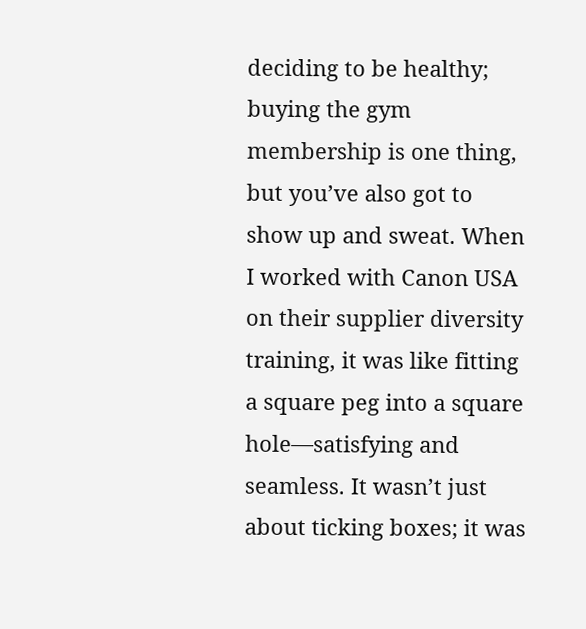deciding to be healthy; buying the gym membership is one thing, but you’ve also got to show up and sweat. When I worked with Canon USA on their supplier diversity training, it was like fitting a square peg into a square hole—satisfying and seamless. It wasn’t just about ticking boxes; it was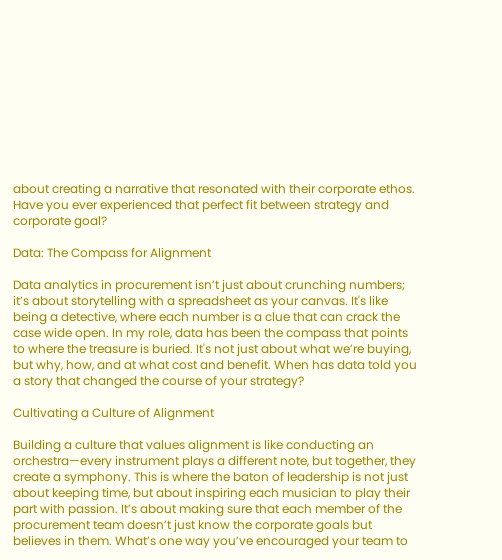about creating a narrative that resonated with their corporate ethos. Have you ever experienced that perfect fit between strategy and corporate goal?

Data: The Compass for Alignment

Data analytics in procurement isn’t just about crunching numbers; it’s about storytelling with a spreadsheet as your canvas. It's like being a detective, where each number is a clue that can crack the case wide open. In my role, data has been the compass that points to where the treasure is buried. It's not just about what we’re buying, but why, how, and at what cost and benefit. When has data told you a story that changed the course of your strategy?

Cultivating a Culture of Alignment

Building a culture that values alignment is like conducting an orchestra—every instrument plays a different note, but together, they create a symphony. This is where the baton of leadership is not just about keeping time, but about inspiring each musician to play their part with passion. It’s about making sure that each member of the procurement team doesn’t just know the corporate goals but believes in them. What’s one way you’ve encouraged your team to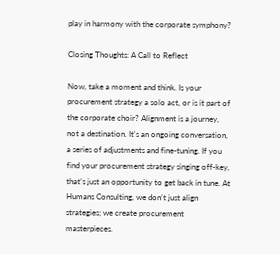play in harmony with the corporate symphony?

Closing Thoughts: A Call to Reflect

Now, take a moment and think. Is your procurement strategy a solo act, or is it part of the corporate choir? Alignment is a journey, not a destination. It's an ongoing conversation, a series of adjustments and fine-tuning. If you find your procurement strategy singing off-key, that’s just an opportunity to get back in tune. At Humans Consulting, we don’t just align strategies; we create procurement masterpieces.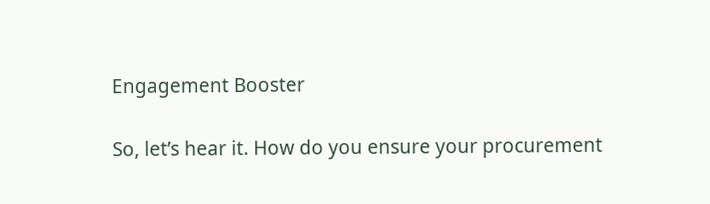Engagement Booster

So, let’s hear it. How do you ensure your procurement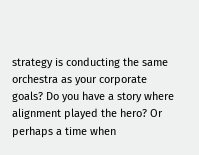strategy is conducting the same orchestra as your corporate goals? Do you have a story where alignment played the hero? Or perhaps a time when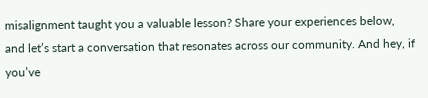misalignment taught you a valuable lesson? Share your experiences below, and let’s start a conversation that resonates across our community. And hey, if you’ve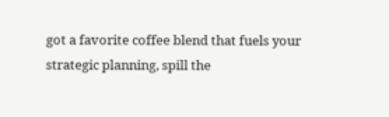got a favorite coffee blend that fuels your strategic planning, spill the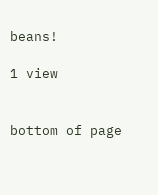beans!

1 view


bottom of page